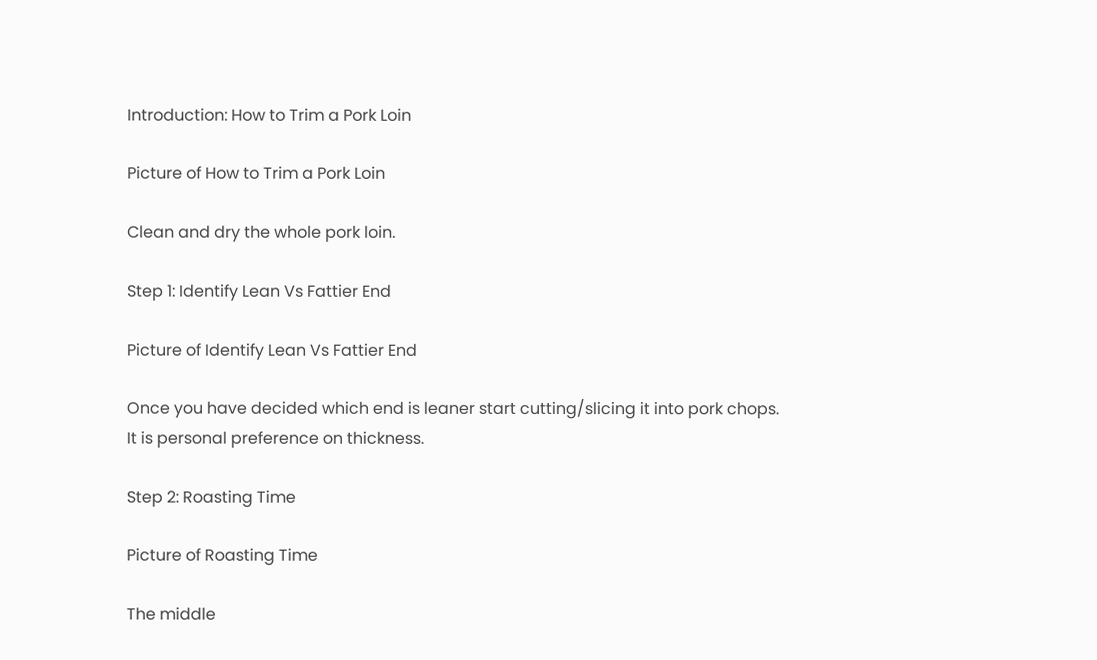Introduction: How to Trim a Pork Loin

Picture of How to Trim a Pork Loin

Clean and dry the whole pork loin.

Step 1: Identify Lean Vs Fattier End

Picture of Identify Lean Vs Fattier End

Once you have decided which end is leaner start cutting/slicing it into pork chops. It is personal preference on thickness.

Step 2: Roasting Time

Picture of Roasting Time

The middle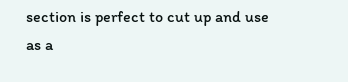section is perfect to cut up and use as a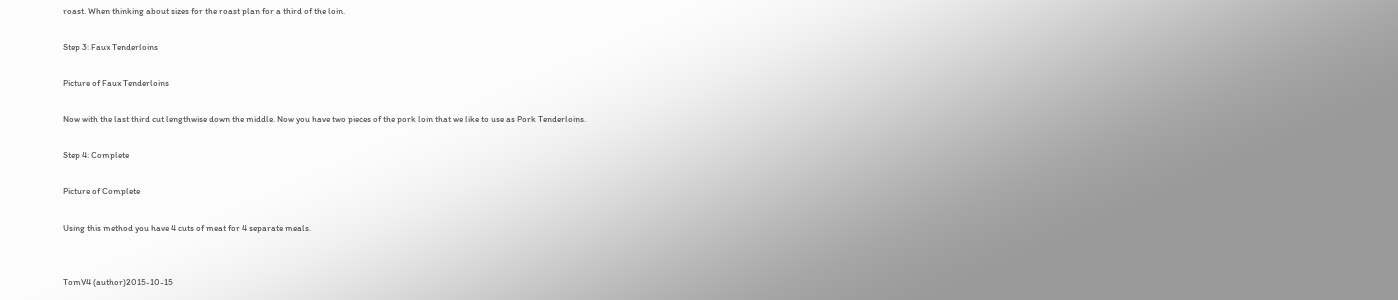roast. When thinking about sizes for the roast plan for a third of the loin.

Step 3: Faux Tenderloins

Picture of Faux Tenderloins

Now with the last third cut lengthwise down the middle. Now you have two pieces of the pork loin that we like to use as Pork Tenderloins.

Step 4: Complete

Picture of Complete

Using this method you have 4 cuts of meat for 4 separate meals.


TomV4 (author)2015-10-15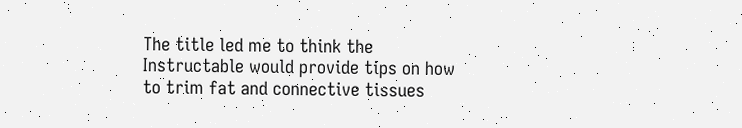The title led me to think the Instructable would provide tips on how to trim fat and connective tissues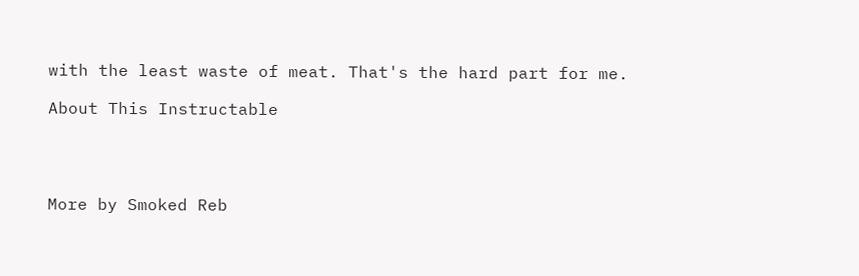with the least waste of meat. That's the hard part for me.

About This Instructable




More by Smoked Reb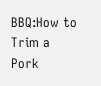BBQ:How to Trim a Pork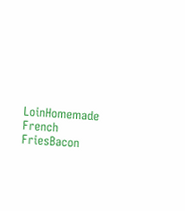LoinHomemade French FriesBacon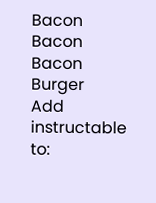Bacon Bacon Bacon Burger
Add instructable to: